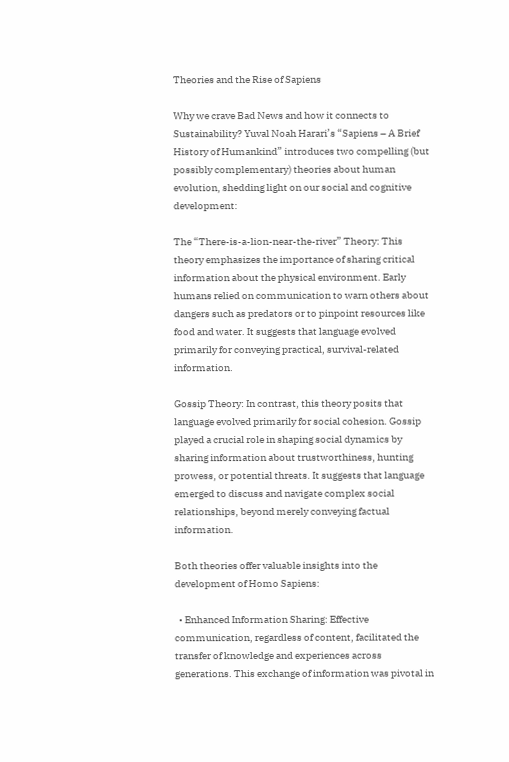Theories and the Rise of Sapiens

Why we crave Bad News and how it connects to Sustainability? Yuval Noah Harari’s “Sapiens – A Brief History of Humankind” introduces two compelling (but possibly complementary) theories about human evolution, shedding light on our social and cognitive development:

The “There-is-a-lion-near-the-river” Theory: This theory emphasizes the importance of sharing critical information about the physical environment. Early humans relied on communication to warn others about dangers such as predators or to pinpoint resources like food and water. It suggests that language evolved primarily for conveying practical, survival-related information.

Gossip Theory: In contrast, this theory posits that language evolved primarily for social cohesion. Gossip played a crucial role in shaping social dynamics by sharing information about trustworthiness, hunting prowess, or potential threats. It suggests that language emerged to discuss and navigate complex social relationships, beyond merely conveying factual information.

Both theories offer valuable insights into the development of Homo Sapiens:

  • Enhanced Information Sharing: Effective communication, regardless of content, facilitated the transfer of knowledge and experiences across generations. This exchange of information was pivotal in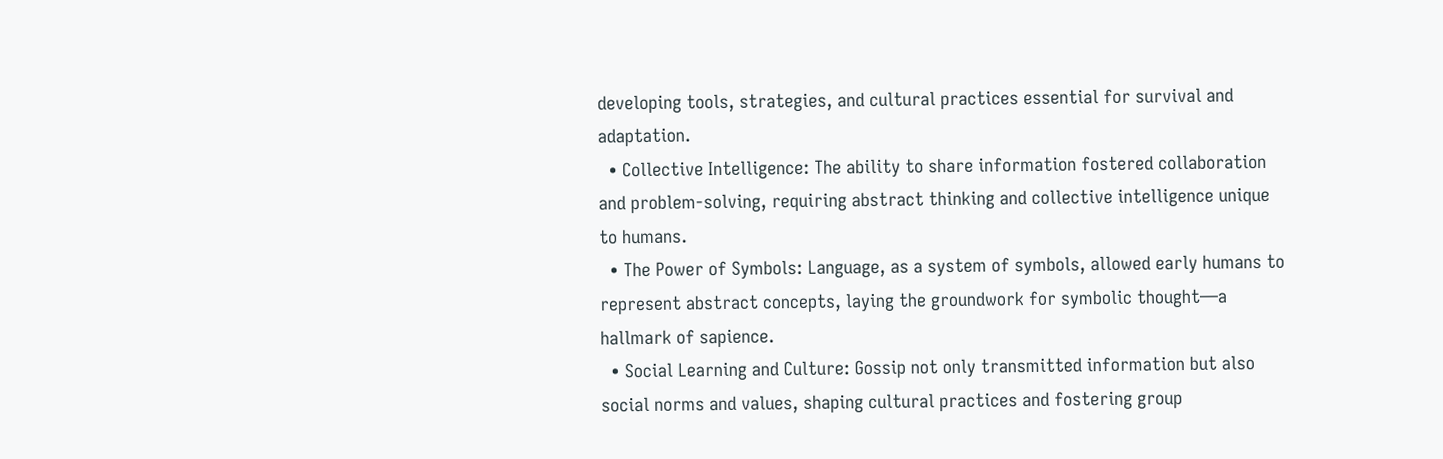developing tools, strategies, and cultural practices essential for survival and adaptation.
  • Collective Intelligence: The ability to share information fostered collaboration and problem-solving, requiring abstract thinking and collective intelligence unique to humans.
  • The Power of Symbols: Language, as a system of symbols, allowed early humans to represent abstract concepts, laying the groundwork for symbolic thought—a hallmark of sapience.
  • Social Learning and Culture: Gossip not only transmitted information but also social norms and values, shaping cultural practices and fostering group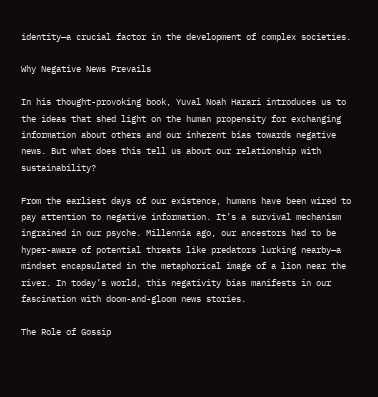identity—a crucial factor in the development of complex societies.

Why Negative News Prevails

In his thought-provoking book, Yuval Noah Harari introduces us to the ideas that shed light on the human propensity for exchanging information about others and our inherent bias towards negative news. But what does this tell us about our relationship with sustainability?

From the earliest days of our existence, humans have been wired to pay attention to negative information. It’s a survival mechanism ingrained in our psyche. Millennia ago, our ancestors had to be hyper-aware of potential threats like predators lurking nearby—a mindset encapsulated in the metaphorical image of a lion near the river. In today’s world, this negativity bias manifests in our fascination with doom-and-gloom news stories.

The Role of Gossip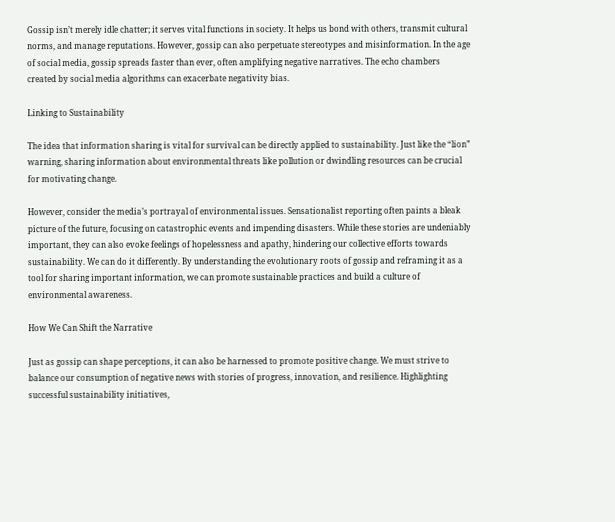Gossip isn’t merely idle chatter; it serves vital functions in society. It helps us bond with others, transmit cultural norms, and manage reputations. However, gossip can also perpetuate stereotypes and misinformation. In the age of social media, gossip spreads faster than ever, often amplifying negative narratives. The echo chambers created by social media algorithms can exacerbate negativity bias.

Linking to Sustainability

The idea that information sharing is vital for survival can be directly applied to sustainability. Just like the “lion” warning, sharing information about environmental threats like pollution or dwindling resources can be crucial for motivating change.

However, consider the media’s portrayal of environmental issues. Sensationalist reporting often paints a bleak picture of the future, focusing on catastrophic events and impending disasters. While these stories are undeniably important, they can also evoke feelings of hopelessness and apathy, hindering our collective efforts towards sustainability. We can do it differently. By understanding the evolutionary roots of gossip and reframing it as a tool for sharing important information, we can promote sustainable practices and build a culture of environmental awareness.

How We Can Shift the Narrative

Just as gossip can shape perceptions, it can also be harnessed to promote positive change. We must strive to balance our consumption of negative news with stories of progress, innovation, and resilience. Highlighting successful sustainability initiatives,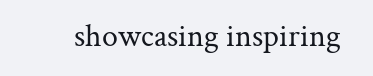showcasing inspiring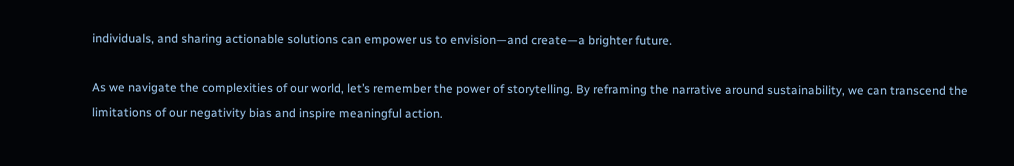individuals, and sharing actionable solutions can empower us to envision—and create—a brighter future.

As we navigate the complexities of our world, let’s remember the power of storytelling. By reframing the narrative around sustainability, we can transcend the limitations of our negativity bias and inspire meaningful action.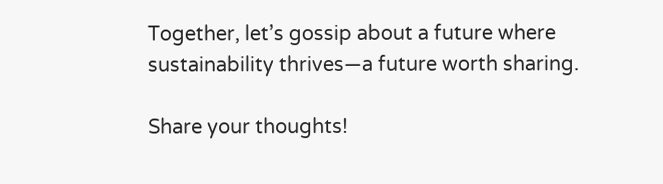Together, let’s gossip about a future where sustainability thrives—a future worth sharing.

Share your thoughts!